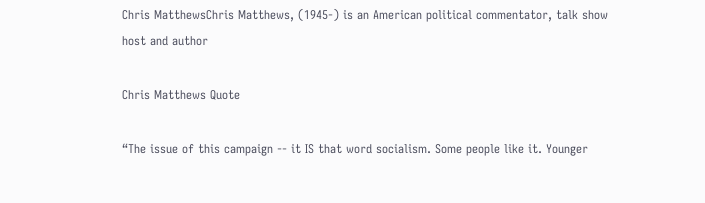Chris MatthewsChris Matthews, (1945-) is an American political commentator, talk show host and author

Chris Matthews Quote

“The issue of this campaign -- it IS that word socialism. Some people like it. Younger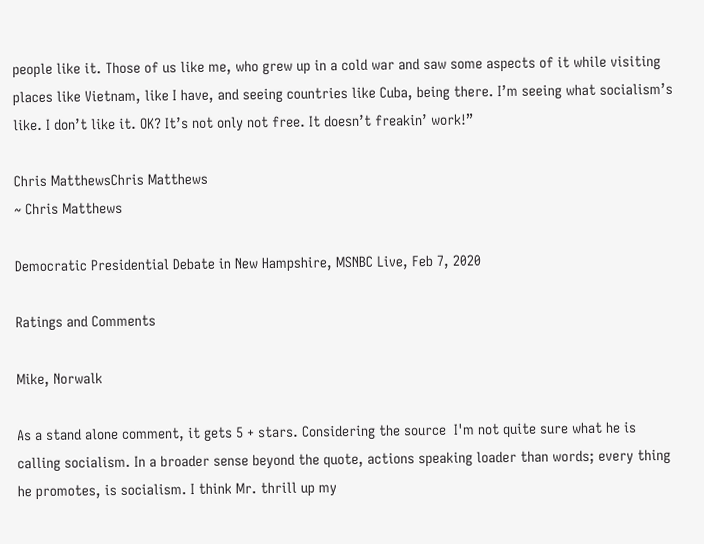people like it. Those of us like me, who grew up in a cold war and saw some aspects of it while visiting places like Vietnam, like I have, and seeing countries like Cuba, being there. I’m seeing what socialism’s like. I don’t like it. OK? It’s not only not free. It doesn’t freakin’ work!”

Chris MatthewsChris Matthews
~ Chris Matthews

Democratic Presidential Debate in New Hampshire, MSNBC Live, Feb 7, 2020

Ratings and Comments

Mike, Norwalk

As a stand alone comment, it gets 5 + stars. Considering the source  I'm not quite sure what he is calling socialism. In a broader sense beyond the quote, actions speaking loader than words; every thing he promotes, is socialism. I think Mr. thrill up my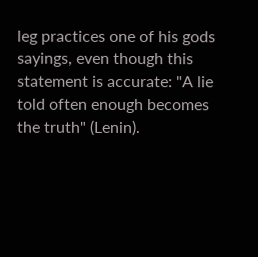leg practices one of his gods sayings, even though this statement is accurate: "A lie told often enough becomes the truth" (Lenin).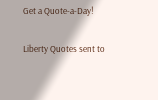Get a Quote-a-Day!

Liberty Quotes sent to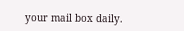your mail box daily.